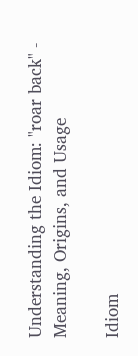Understanding the Idiom: "roar back" - Meaning, Origins, and Usage

Idiom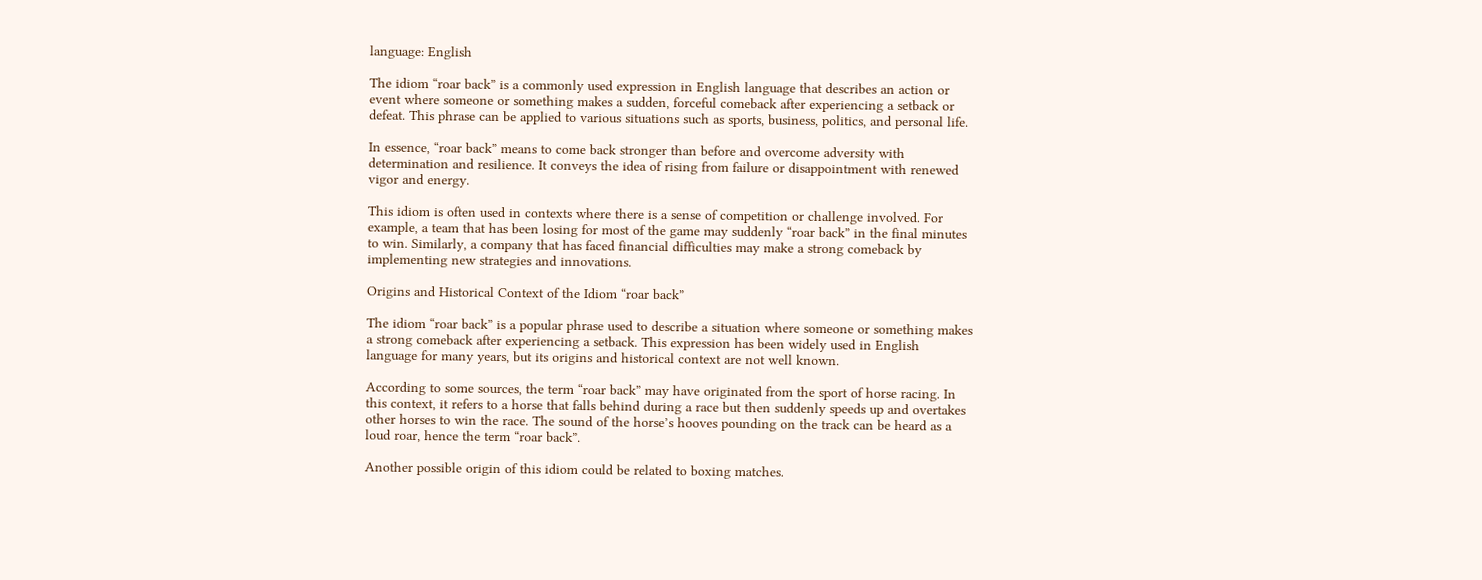language: English

The idiom “roar back” is a commonly used expression in English language that describes an action or event where someone or something makes a sudden, forceful comeback after experiencing a setback or defeat. This phrase can be applied to various situations such as sports, business, politics, and personal life.

In essence, “roar back” means to come back stronger than before and overcome adversity with determination and resilience. It conveys the idea of rising from failure or disappointment with renewed vigor and energy.

This idiom is often used in contexts where there is a sense of competition or challenge involved. For example, a team that has been losing for most of the game may suddenly “roar back” in the final minutes to win. Similarly, a company that has faced financial difficulties may make a strong comeback by implementing new strategies and innovations.

Origins and Historical Context of the Idiom “roar back”

The idiom “roar back” is a popular phrase used to describe a situation where someone or something makes a strong comeback after experiencing a setback. This expression has been widely used in English language for many years, but its origins and historical context are not well known.

According to some sources, the term “roar back” may have originated from the sport of horse racing. In this context, it refers to a horse that falls behind during a race but then suddenly speeds up and overtakes other horses to win the race. The sound of the horse’s hooves pounding on the track can be heard as a loud roar, hence the term “roar back”.

Another possible origin of this idiom could be related to boxing matches.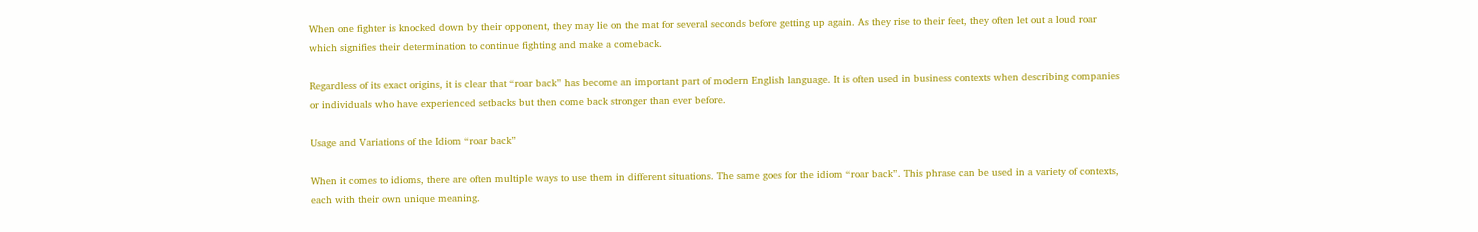When one fighter is knocked down by their opponent, they may lie on the mat for several seconds before getting up again. As they rise to their feet, they often let out a loud roar which signifies their determination to continue fighting and make a comeback.

Regardless of its exact origins, it is clear that “roar back” has become an important part of modern English language. It is often used in business contexts when describing companies or individuals who have experienced setbacks but then come back stronger than ever before.

Usage and Variations of the Idiom “roar back”

When it comes to idioms, there are often multiple ways to use them in different situations. The same goes for the idiom “roar back”. This phrase can be used in a variety of contexts, each with their own unique meaning.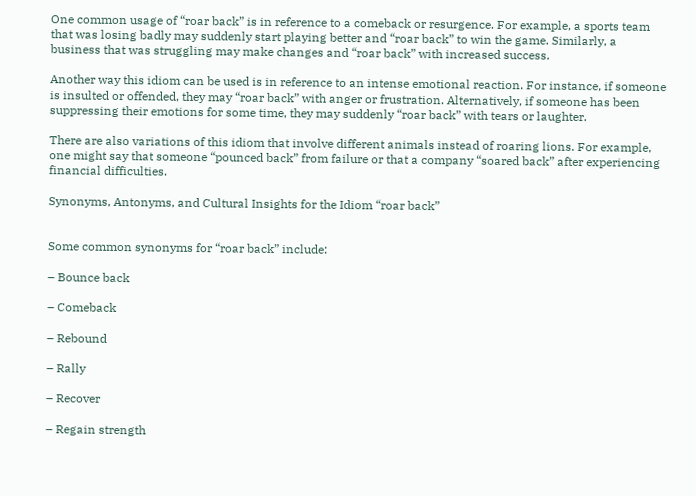One common usage of “roar back” is in reference to a comeback or resurgence. For example, a sports team that was losing badly may suddenly start playing better and “roar back” to win the game. Similarly, a business that was struggling may make changes and “roar back” with increased success.

Another way this idiom can be used is in reference to an intense emotional reaction. For instance, if someone is insulted or offended, they may “roar back” with anger or frustration. Alternatively, if someone has been suppressing their emotions for some time, they may suddenly “roar back” with tears or laughter.

There are also variations of this idiom that involve different animals instead of roaring lions. For example, one might say that someone “pounced back” from failure or that a company “soared back” after experiencing financial difficulties.

Synonyms, Antonyms, and Cultural Insights for the Idiom “roar back”


Some common synonyms for “roar back” include:

– Bounce back

– Comeback

– Rebound

– Rally

– Recover

– Regain strength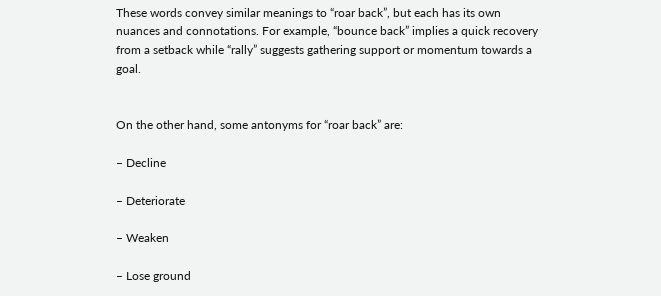These words convey similar meanings to “roar back”, but each has its own nuances and connotations. For example, “bounce back” implies a quick recovery from a setback while “rally” suggests gathering support or momentum towards a goal.


On the other hand, some antonyms for “roar back” are:

– Decline

– Deteriorate

– Weaken

– Lose ground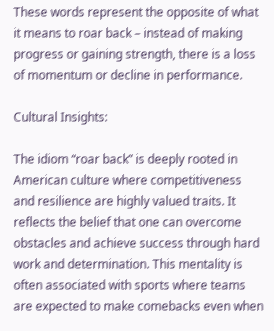These words represent the opposite of what it means to roar back – instead of making progress or gaining strength, there is a loss of momentum or decline in performance.

Cultural Insights:

The idiom “roar back” is deeply rooted in American culture where competitiveness and resilience are highly valued traits. It reflects the belief that one can overcome obstacles and achieve success through hard work and determination. This mentality is often associated with sports where teams are expected to make comebacks even when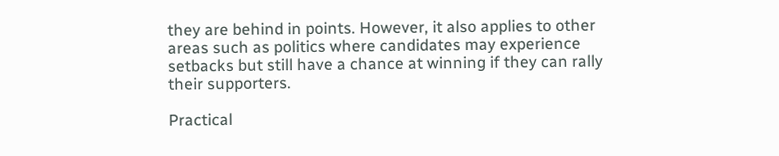they are behind in points. However, it also applies to other areas such as politics where candidates may experience setbacks but still have a chance at winning if they can rally their supporters.

Practical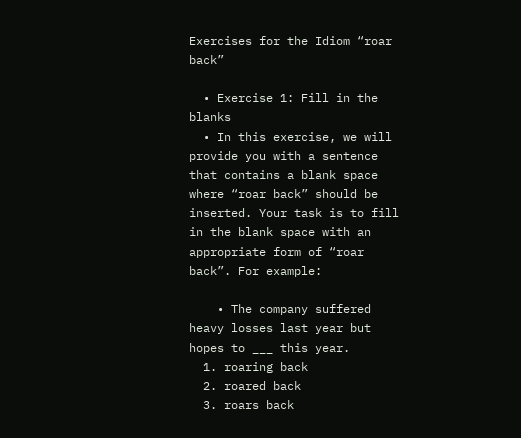Exercises for the Idiom “roar back”

  • Exercise 1: Fill in the blanks
  • In this exercise, we will provide you with a sentence that contains a blank space where “roar back” should be inserted. Your task is to fill in the blank space with an appropriate form of “roar back”. For example:

    • The company suffered heavy losses last year but hopes to ___ this year.
  1. roaring back
  2. roared back
  3. roars back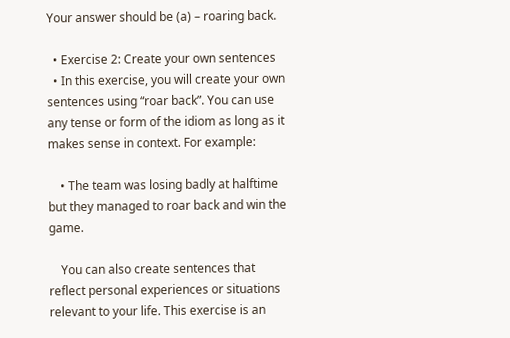Your answer should be (a) – roaring back.

  • Exercise 2: Create your own sentences
  • In this exercise, you will create your own sentences using “roar back”. You can use any tense or form of the idiom as long as it makes sense in context. For example:

    • The team was losing badly at halftime but they managed to roar back and win the game.

    You can also create sentences that reflect personal experiences or situations relevant to your life. This exercise is an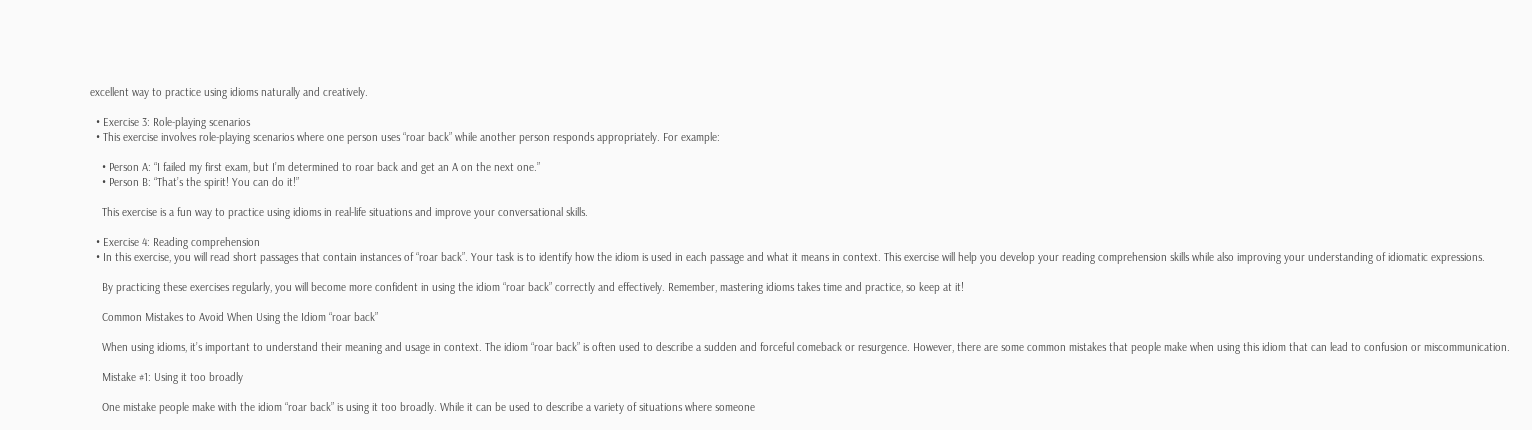excellent way to practice using idioms naturally and creatively.

  • Exercise 3: Role-playing scenarios
  • This exercise involves role-playing scenarios where one person uses “roar back” while another person responds appropriately. For example:

    • Person A: “I failed my first exam, but I’m determined to roar back and get an A on the next one.”
    • Person B: “That’s the spirit! You can do it!”

    This exercise is a fun way to practice using idioms in real-life situations and improve your conversational skills.

  • Exercise 4: Reading comprehension
  • In this exercise, you will read short passages that contain instances of “roar back”. Your task is to identify how the idiom is used in each passage and what it means in context. This exercise will help you develop your reading comprehension skills while also improving your understanding of idiomatic expressions.

    By practicing these exercises regularly, you will become more confident in using the idiom “roar back” correctly and effectively. Remember, mastering idioms takes time and practice, so keep at it!

    Common Mistakes to Avoid When Using the Idiom “roar back”

    When using idioms, it’s important to understand their meaning and usage in context. The idiom “roar back” is often used to describe a sudden and forceful comeback or resurgence. However, there are some common mistakes that people make when using this idiom that can lead to confusion or miscommunication.

    Mistake #1: Using it too broadly

    One mistake people make with the idiom “roar back” is using it too broadly. While it can be used to describe a variety of situations where someone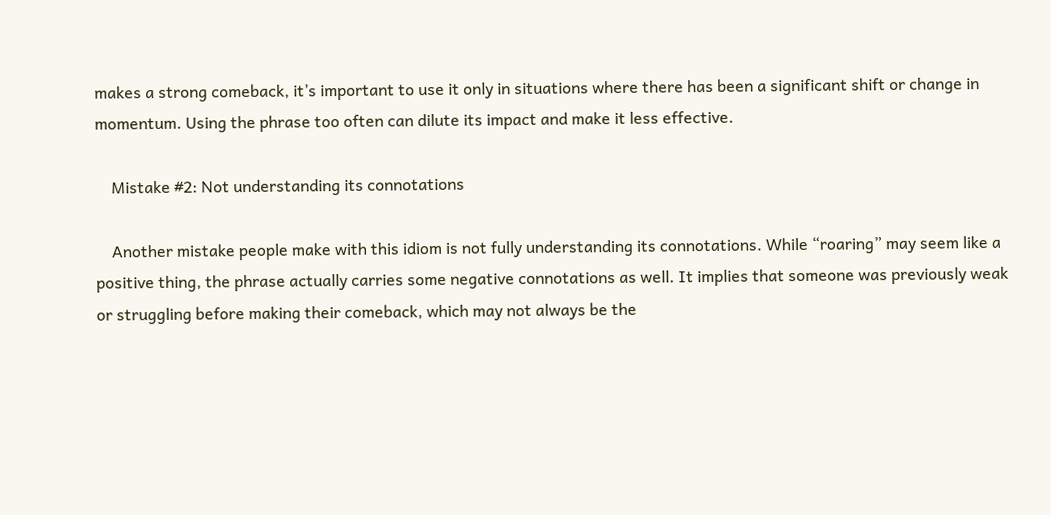makes a strong comeback, it’s important to use it only in situations where there has been a significant shift or change in momentum. Using the phrase too often can dilute its impact and make it less effective.

    Mistake #2: Not understanding its connotations

    Another mistake people make with this idiom is not fully understanding its connotations. While “roaring” may seem like a positive thing, the phrase actually carries some negative connotations as well. It implies that someone was previously weak or struggling before making their comeback, which may not always be the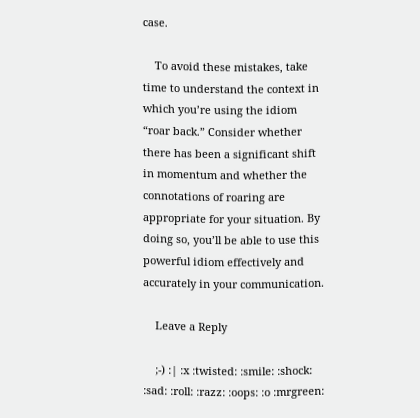case.

    To avoid these mistakes, take time to understand the context in which you’re using the idiom “roar back.” Consider whether there has been a significant shift in momentum and whether the connotations of roaring are appropriate for your situation. By doing so, you’ll be able to use this powerful idiom effectively and accurately in your communication.

    Leave a Reply

    ;-) :| :x :twisted: :smile: :shock: :sad: :roll: :razz: :oops: :o :mrgreen: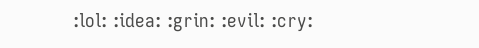:lol: :idea: :grin: :evil: :cry: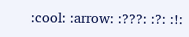:cool: :arrow: :???: :?: :!: